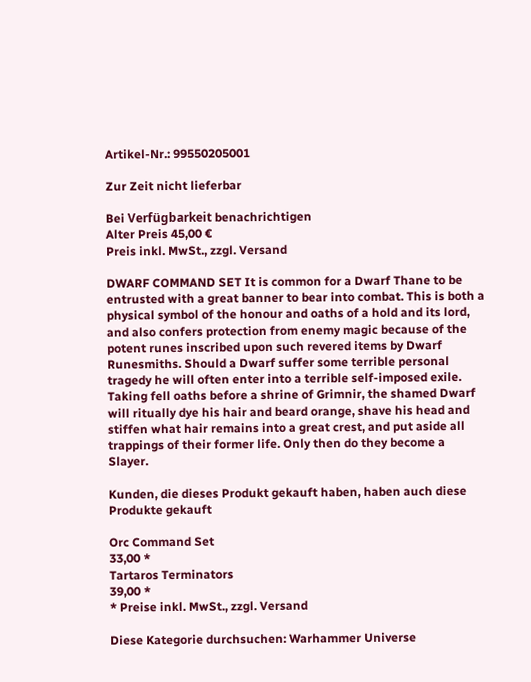Artikel-Nr.: 99550205001

Zur Zeit nicht lieferbar

Bei Verfügbarkeit benachrichtigen
Alter Preis 45,00 €
Preis inkl. MwSt., zzgl. Versand

DWARF COMMAND SET It is common for a Dwarf Thane to be entrusted with a great banner to bear into combat. This is both a physical symbol of the honour and oaths of a hold and its lord, and also confers protection from enemy magic because of the potent runes inscribed upon such revered items by Dwarf Runesmiths. Should a Dwarf suffer some terrible personal tragedy he will often enter into a terrible self-imposed exile. Taking fell oaths before a shrine of Grimnir, the shamed Dwarf will ritually dye his hair and beard orange, shave his head and stiffen what hair remains into a great crest, and put aside all trappings of their former life. Only then do they become a Slayer.

Kunden, die dieses Produkt gekauft haben, haben auch diese Produkte gekauft

Orc Command Set
33,00 *
Tartaros Terminators
39,00 *
* Preise inkl. MwSt., zzgl. Versand

Diese Kategorie durchsuchen: Warhammer Universe